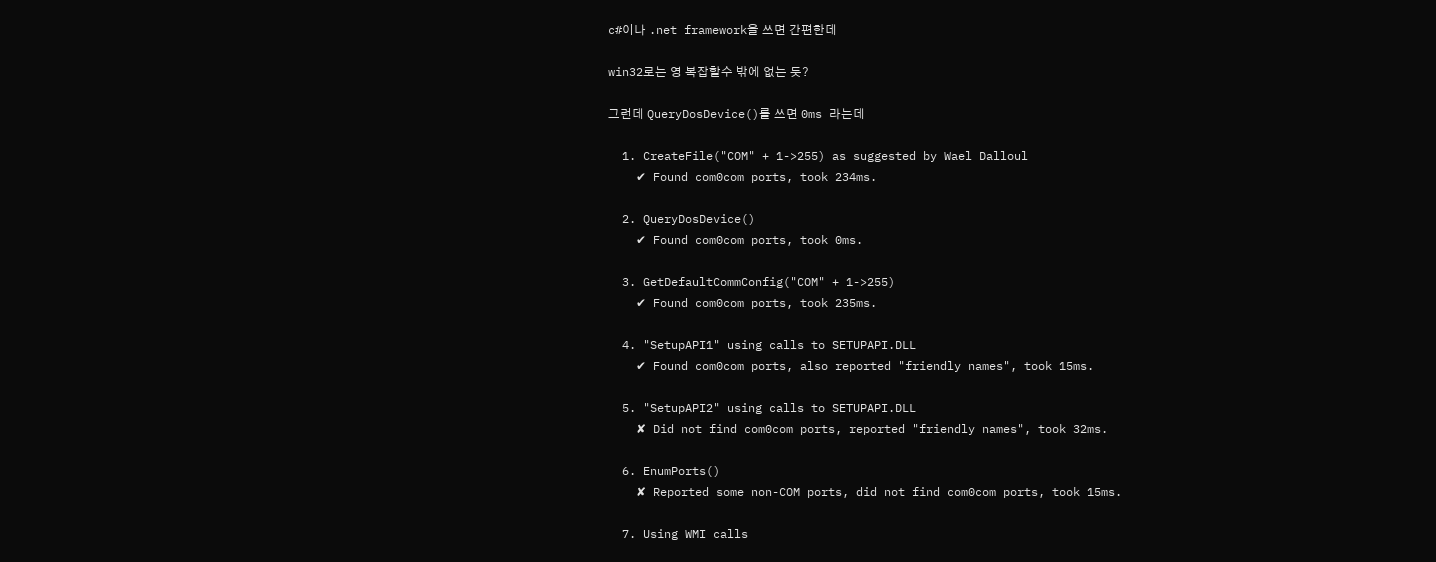c#이나 .net framework을 쓰면 간편한데

win32로는 영 복잡할수 밖에 없는 듯?

그런데 QueryDosDevice()를 쓰면 0ms 라는데

  1. CreateFile("COM" + 1->255) as suggested by Wael Dalloul
    ✔ Found com0com ports, took 234ms.

  2. QueryDosDevice()
    ✔ Found com0com ports, took 0ms.

  3. GetDefaultCommConfig("COM" + 1->255)
    ✔ Found com0com ports, took 235ms.

  4. "SetupAPI1" using calls to SETUPAPI.DLL
    ✔ Found com0com ports, also reported "friendly names", took 15ms.

  5. "SetupAPI2" using calls to SETUPAPI.DLL
    ✘ Did not find com0com ports, reported "friendly names", took 32ms.

  6. EnumPorts()
    ✘ Reported some non-COM ports, did not find com0com ports, took 15ms.

  7. Using WMI calls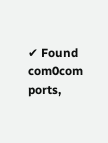✔ Found com0com ports,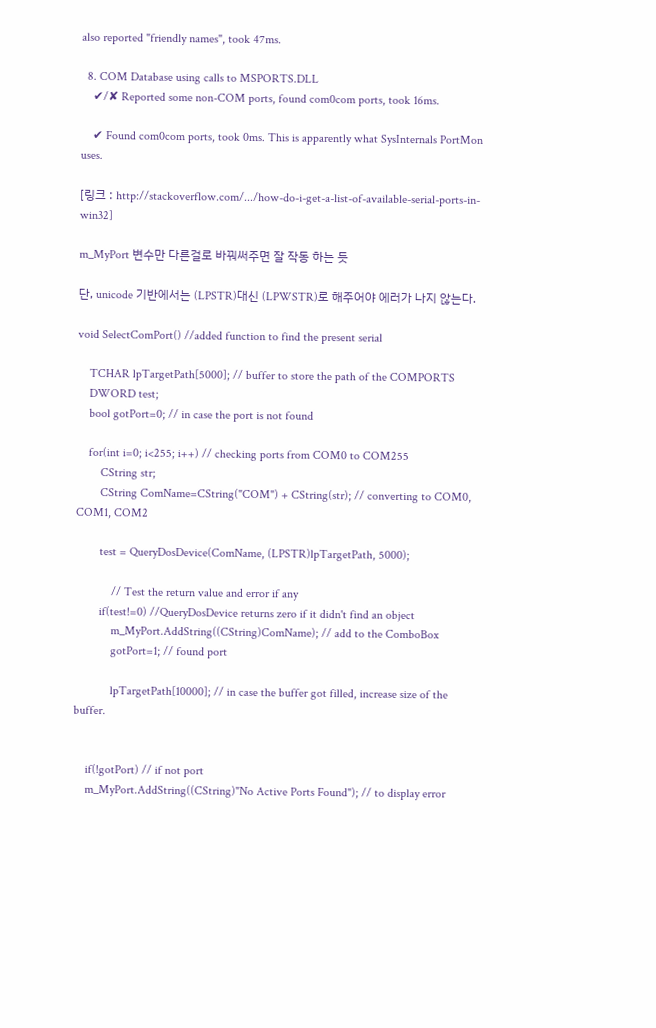also reported "friendly names", took 47ms.

  8. COM Database using calls to MSPORTS.DLL
    ✔/✘ Reported some non-COM ports, found com0com ports, took 16ms.

    ✔ Found com0com ports, took 0ms. This is apparently what SysInternals PortMon uses.

[링크 : http://stackoverflow.com/.../how-do-i-get-a-list-of-available-serial-ports-in-win32]

m_MyPort 변수만 다른걸로 바꿔써주면 잘 작동 하는 듯

단, unicode 기반에서는 (LPSTR)대신 (LPWSTR)로 해주어야 에러가 나지 않는다.

void SelectComPort() //added function to find the present serial

    TCHAR lpTargetPath[5000]; // buffer to store the path of the COMPORTS
    DWORD test;
    bool gotPort=0; // in case the port is not found

    for(int i=0; i<255; i++) // checking ports from COM0 to COM255
        CString str;
        CString ComName=CString("COM") + CString(str); // converting to COM0, COM1, COM2

        test = QueryDosDevice(ComName, (LPSTR)lpTargetPath, 5000);

            // Test the return value and error if any
        if(test!=0) //QueryDosDevice returns zero if it didn't find an object
            m_MyPort.AddString((CString)ComName); // add to the ComboBox
            gotPort=1; // found port

            lpTargetPath[10000]; // in case the buffer got filled, increase size of the buffer.


    if(!gotPort) // if not port
    m_MyPort.AddString((CString)"No Active Ports Found"); // to display error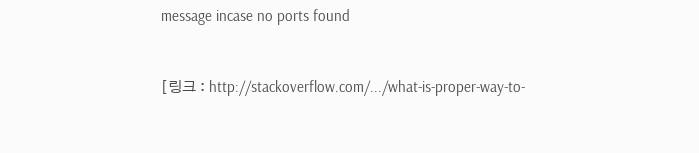message incase no ports found


[링크 : http://stackoverflow.com/.../what-is-proper-way-to-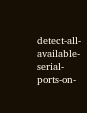detect-all-available-serial-ports-on-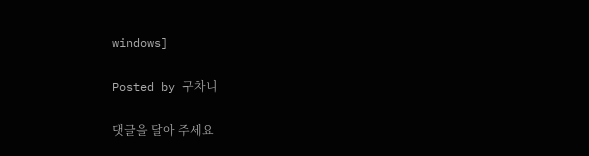windows]

Posted by 구차니

댓글을 달아 주세요